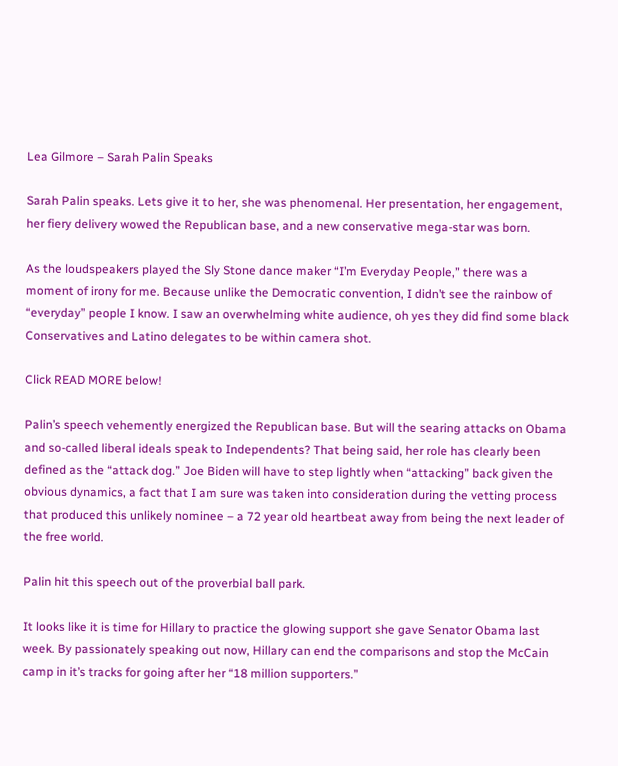Lea Gilmore – Sarah Palin Speaks

Sarah Palin speaks. Lets give it to her, she was phenomenal. Her presentation, her engagement, her fiery delivery wowed the Republican base, and a new conservative mega-star was born.

As the loudspeakers played the Sly Stone dance maker “I’m Everyday People,” there was a moment of irony for me. Because unlike the Democratic convention, I didn’t see the rainbow of “everyday” people I know. I saw an overwhelming white audience, oh yes they did find some black Conservatives and Latino delegates to be within camera shot.

Click READ MORE below!

Palin’s speech vehemently energized the Republican base. But will the searing attacks on Obama and so-called liberal ideals speak to Independents? That being said, her role has clearly been defined as the “attack dog.” Joe Biden will have to step lightly when “attacking” back given the obvious dynamics, a fact that I am sure was taken into consideration during the vetting process that produced this unlikely nominee – a 72 year old heartbeat away from being the next leader of the free world.

Palin hit this speech out of the proverbial ball park.

It looks like it is time for Hillary to practice the glowing support she gave Senator Obama last week. By passionately speaking out now, Hillary can end the comparisons and stop the McCain camp in it’s tracks for going after her “18 million supporters.”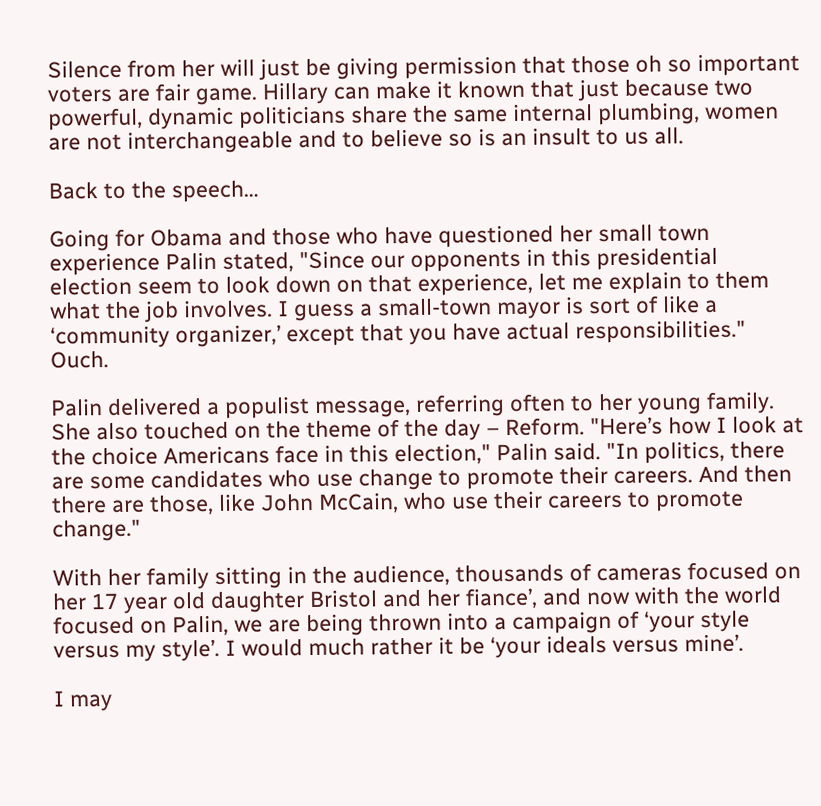Silence from her will just be giving permission that those oh so important voters are fair game. Hillary can make it known that just because two powerful, dynamic politicians share the same internal plumbing, women are not interchangeable and to believe so is an insult to us all.

Back to the speech…

Going for Obama and those who have questioned her small town experience Palin stated, "Since our opponents in this presidential election seem to look down on that experience, let me explain to them what the job involves. I guess a small-town mayor is sort of like a ‘community organizer,’ except that you have actual responsibilities." Ouch.

Palin delivered a populist message, referring often to her young family. She also touched on the theme of the day – Reform. "Here’s how I look at the choice Americans face in this election," Palin said. "In politics, there are some candidates who use change to promote their careers. And then there are those, like John McCain, who use their careers to promote change."

With her family sitting in the audience, thousands of cameras focused on her 17 year old daughter Bristol and her fiance’, and now with the world focused on Palin, we are being thrown into a campaign of ‘your style versus my style’. I would much rather it be ‘your ideals versus mine’.

I may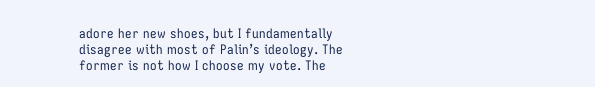adore her new shoes, but I fundamentally disagree with most of Palin’s ideology. The former is not how I choose my vote. The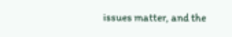issues matter, and the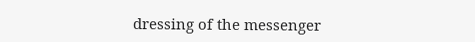dressing of the messenger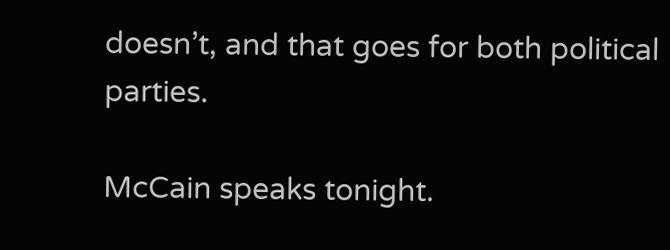doesn’t, and that goes for both political parties.

McCain speaks tonight.